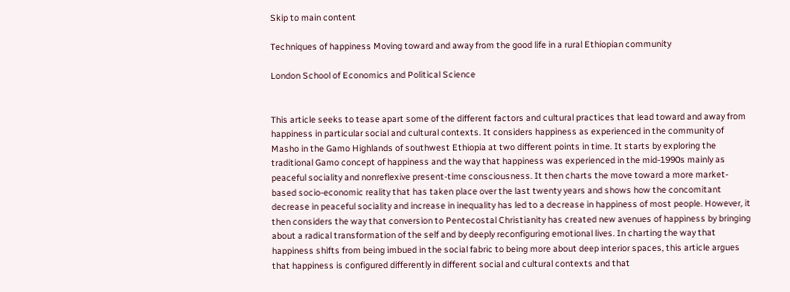Skip to main content

Techniques of happiness Moving toward and away from the good life in a rural Ethiopian community

London School of Economics and Political Science


This article seeks to tease apart some of the different factors and cultural practices that lead toward and away from happiness in particular social and cultural contexts. It considers happiness as experienced in the community of Masho in the Gamo Highlands of southwest Ethiopia at two different points in time. It starts by exploring the traditional Gamo concept of happiness and the way that happiness was experienced in the mid-1990s mainly as peaceful sociality and nonreflexive present-time consciousness. It then charts the move toward a more market-based socio-economic reality that has taken place over the last twenty years and shows how the concomitant decrease in peaceful sociality and increase in inequality has led to a decrease in happiness of most people. However, it then considers the way that conversion to Pentecostal Christianity has created new avenues of happiness by bringing about a radical transformation of the self and by deeply reconfiguring emotional lives. In charting the way that happiness shifts from being imbued in the social fabric to being more about deep interior spaces, this article argues that happiness is configured differently in different social and cultural contexts and that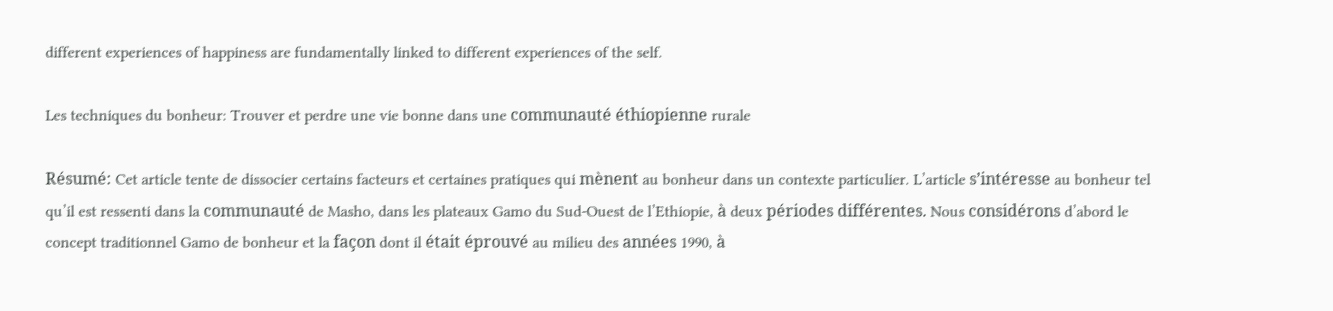different experiences of happiness are fundamentally linked to different experiences of the self.

Les techniques du bonheur: Trouver et perdre une vie bonne dans une communauté éthiopienne rurale

Résumé: Cet article tente de dissocier certains facteurs et certaines pratiques qui mènent au bonheur dans un contexte particulier. L’article s’intéresse au bonheur tel qu’il est ressenti dans la communauté de Masho, dans les plateaux Gamo du Sud-Ouest de l’Ethiopie, à deux périodes différentes. Nous considérons d’abord le concept traditionnel Gamo de bonheur et la façon dont il était éprouvé au milieu des années 1990, à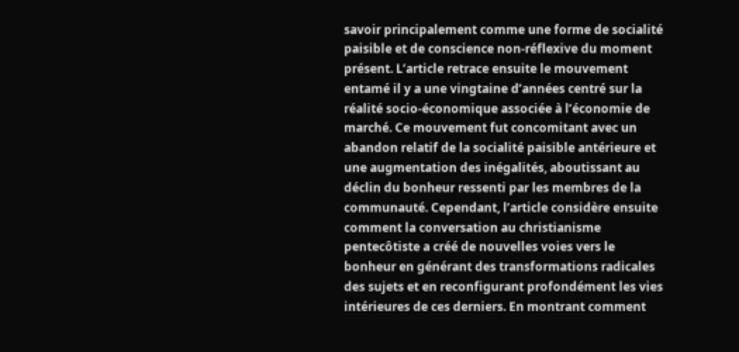savoir principalement comme une forme de socialité paisible et de conscience non-réflexive du moment présent. L’article retrace ensuite le mouvement entamé il y a une vingtaine d’années centré sur la réalité socio-économique associée à l’économie de marché. Ce mouvement fut concomitant avec un abandon relatif de la socialité paisible antérieure et une augmentation des inégalités, aboutissant au déclin du bonheur ressenti par les membres de la communauté. Cependant, l’article considère ensuite comment la conversation au christianisme pentecôtiste a créé de nouvelles voies vers le bonheur en générant des transformations radicales des sujets et en reconfigurant profondément les vies intérieures de ces derniers. En montrant comment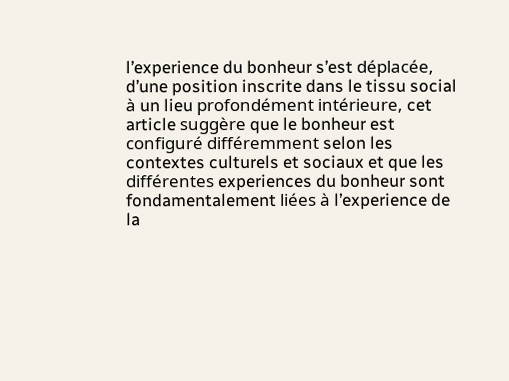l’experience du bonheur s’est déplacée, d’une position inscrite dans le tissu social à un lieu profondément intérieure, cet article suggère que le bonheur est configuré différemment selon les contextes culturels et sociaux et que les différentes experiences du bonheur sont fondamentalement liées à l’experience de la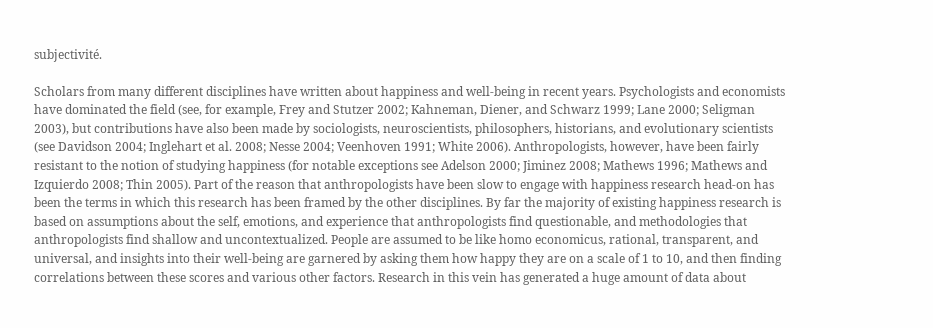subjectivité.

Scholars from many different disciplines have written about happiness and well-being in recent years. Psychologists and economists have dominated the field (see, for example, Frey and Stutzer 2002; Kahneman, Diener, and Schwarz 1999; Lane 2000; Seligman 2003), but contributions have also been made by sociologists, neuroscientists, philosophers, historians, and evolutionary scientists (see Davidson 2004; Inglehart et al. 2008; Nesse 2004; Veenhoven 1991; White 2006). Anthropologists, however, have been fairly resistant to the notion of studying happiness (for notable exceptions see Adelson 2000; Jiminez 2008; Mathews 1996; Mathews and Izquierdo 2008; Thin 2005). Part of the reason that anthropologists have been slow to engage with happiness research head-on has been the terms in which this research has been framed by the other disciplines. By far the majority of existing happiness research is based on assumptions about the self, emotions, and experience that anthropologists find questionable, and methodologies that anthropologists find shallow and uncontextualized. People are assumed to be like homo economicus, rational, transparent, and universal, and insights into their well-being are garnered by asking them how happy they are on a scale of 1 to 10, and then finding correlations between these scores and various other factors. Research in this vein has generated a huge amount of data about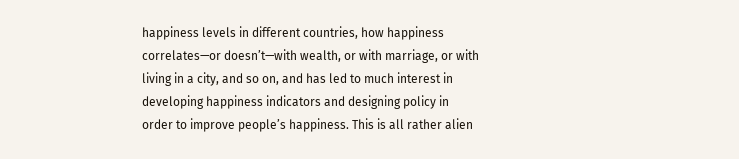happiness levels in different countries, how happiness correlates—or doesn’t—with wealth, or with marriage, or with living in a city, and so on, and has led to much interest in developing happiness indicators and designing policy in order to improve people’s happiness. This is all rather alien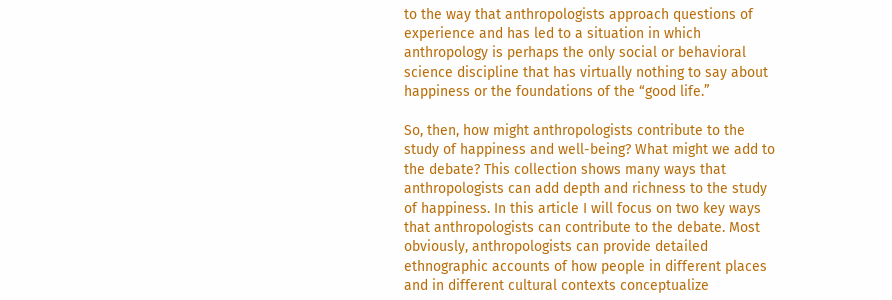to the way that anthropologists approach questions of experience and has led to a situation in which anthropology is perhaps the only social or behavioral science discipline that has virtually nothing to say about happiness or the foundations of the “good life.”

So, then, how might anthropologists contribute to the study of happiness and well-being? What might we add to the debate? This collection shows many ways that anthropologists can add depth and richness to the study of happiness. In this article I will focus on two key ways that anthropologists can contribute to the debate. Most obviously, anthropologists can provide detailed ethnographic accounts of how people in different places and in different cultural contexts conceptualize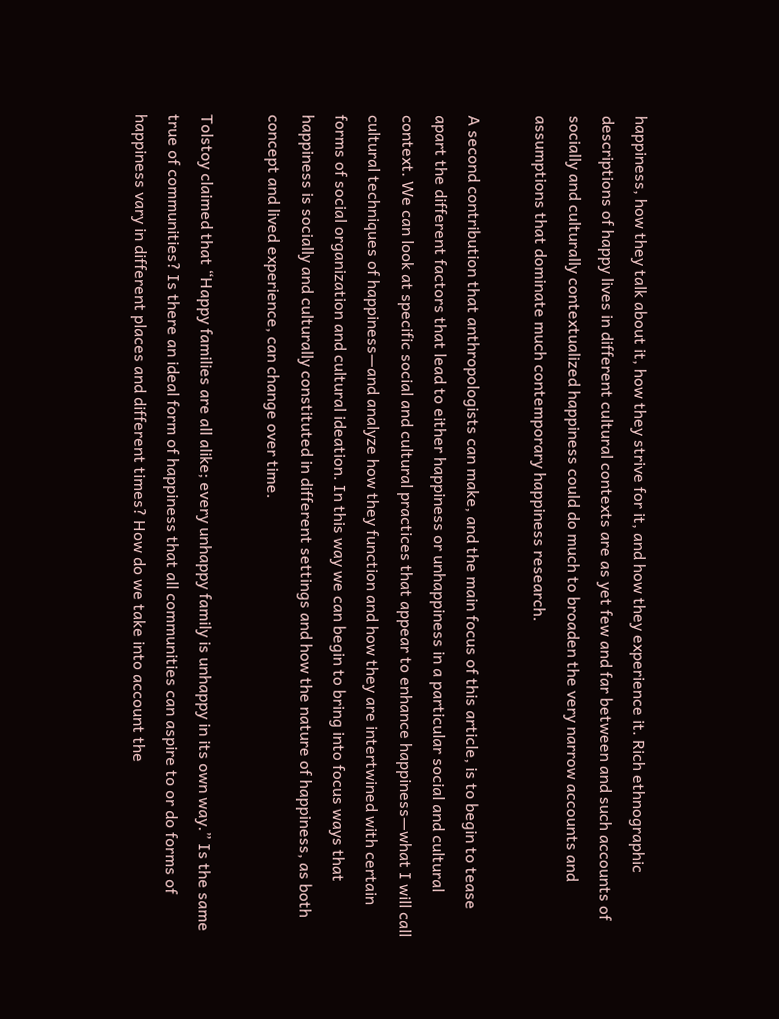happiness, how they talk about it, how they strive for it, and how they experience it. Rich ethnographic descriptions of happy lives in different cultural contexts are as yet few and far between and such accounts of socially and culturally contextualized happiness could do much to broaden the very narrow accounts and assumptions that dominate much contemporary happiness research.

A second contribution that anthropologists can make, and the main focus of this article, is to begin to tease apart the different factors that lead to either happiness or unhappiness in a particular social and cultural context. We can look at specific social and cultural practices that appear to enhance happiness—what I will call cultural techniques of happiness—and analyze how they function and how they are intertwined with certain forms of social organization and cultural ideation. In this way we can begin to bring into focus ways that happiness is socially and culturally constituted in different settings and how the nature of happiness, as both concept and lived experience, can change over time.

Tolstoy claimed that “Happy families are all alike; every unhappy family is unhappy in its own way.” Is the same true of communities? Is there an ideal form of happiness that all communities can aspire to or do forms of happiness vary in different places and different times? How do we take into account the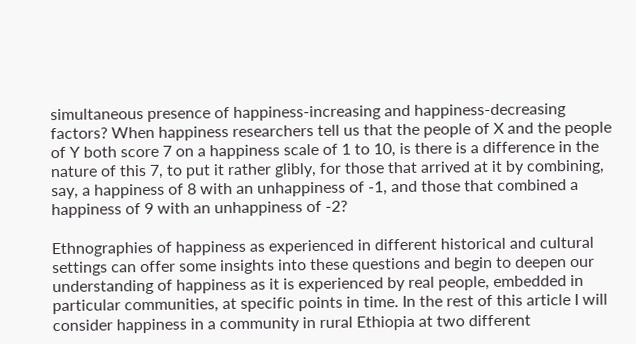simultaneous presence of happiness-increasing and happiness-decreasing factors? When happiness researchers tell us that the people of X and the people of Y both score 7 on a happiness scale of 1 to 10, is there is a difference in the nature of this 7, to put it rather glibly, for those that arrived at it by combining, say, a happiness of 8 with an unhappiness of -1, and those that combined a happiness of 9 with an unhappiness of -2?

Ethnographies of happiness as experienced in different historical and cultural settings can offer some insights into these questions and begin to deepen our understanding of happiness as it is experienced by real people, embedded in particular communities, at specific points in time. In the rest of this article I will consider happiness in a community in rural Ethiopia at two different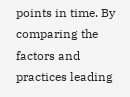points in time. By comparing the factors and practices leading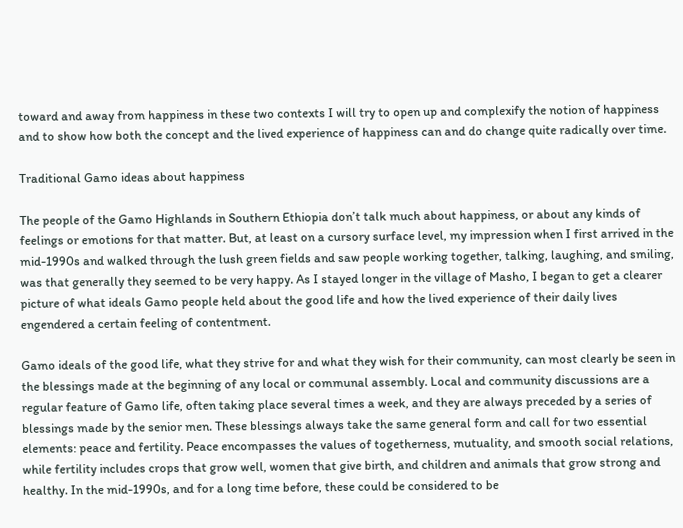toward and away from happiness in these two contexts I will try to open up and complexify the notion of happiness and to show how both the concept and the lived experience of happiness can and do change quite radically over time.

Traditional Gamo ideas about happiness

The people of the Gamo Highlands in Southern Ethiopia don’t talk much about happiness, or about any kinds of feelings or emotions for that matter. But, at least on a cursory surface level, my impression when I first arrived in the mid-1990s and walked through the lush green fields and saw people working together, talking, laughing, and smiling, was that generally they seemed to be very happy. As I stayed longer in the village of Masho, I began to get a clearer picture of what ideals Gamo people held about the good life and how the lived experience of their daily lives engendered a certain feeling of contentment.

Gamo ideals of the good life, what they strive for and what they wish for their community, can most clearly be seen in the blessings made at the beginning of any local or communal assembly. Local and community discussions are a regular feature of Gamo life, often taking place several times a week, and they are always preceded by a series of blessings made by the senior men. These blessings always take the same general form and call for two essential elements: peace and fertility. Peace encompasses the values of togetherness, mutuality, and smooth social relations, while fertility includes crops that grow well, women that give birth, and children and animals that grow strong and healthy. In the mid-1990s, and for a long time before, these could be considered to be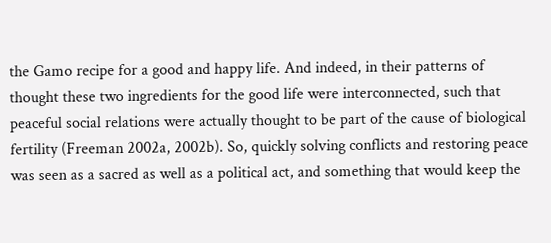the Gamo recipe for a good and happy life. And indeed, in their patterns of thought these two ingredients for the good life were interconnected, such that peaceful social relations were actually thought to be part of the cause of biological fertility (Freeman 2002a, 2002b). So, quickly solving conflicts and restoring peace was seen as a sacred as well as a political act, and something that would keep the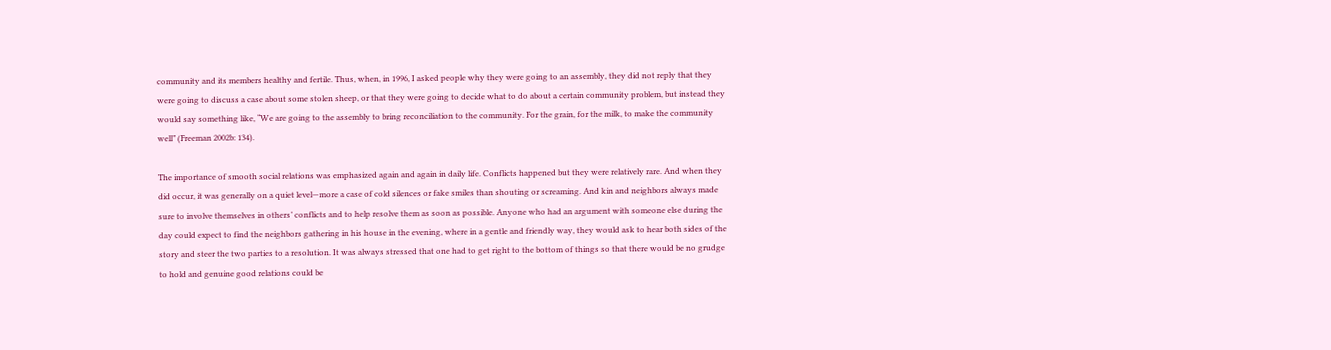community and its members healthy and fertile. Thus, when, in 1996, I asked people why they were going to an assembly, they did not reply that they were going to discuss a case about some stolen sheep, or that they were going to decide what to do about a certain community problem, but instead they would say something like, “We are going to the assembly to bring reconciliation to the community. For the grain, for the milk, to make the community well” (Freeman 2002b: 134).

The importance of smooth social relations was emphasized again and again in daily life. Conflicts happened but they were relatively rare. And when they did occur, it was generally on a quiet level—more a case of cold silences or fake smiles than shouting or screaming. And kin and neighbors always made sure to involve themselves in others’ conflicts and to help resolve them as soon as possible. Anyone who had an argument with someone else during the day could expect to find the neighbors gathering in his house in the evening, where in a gentle and friendly way, they would ask to hear both sides of the story and steer the two parties to a resolution. It was always stressed that one had to get right to the bottom of things so that there would be no grudge to hold and genuine good relations could be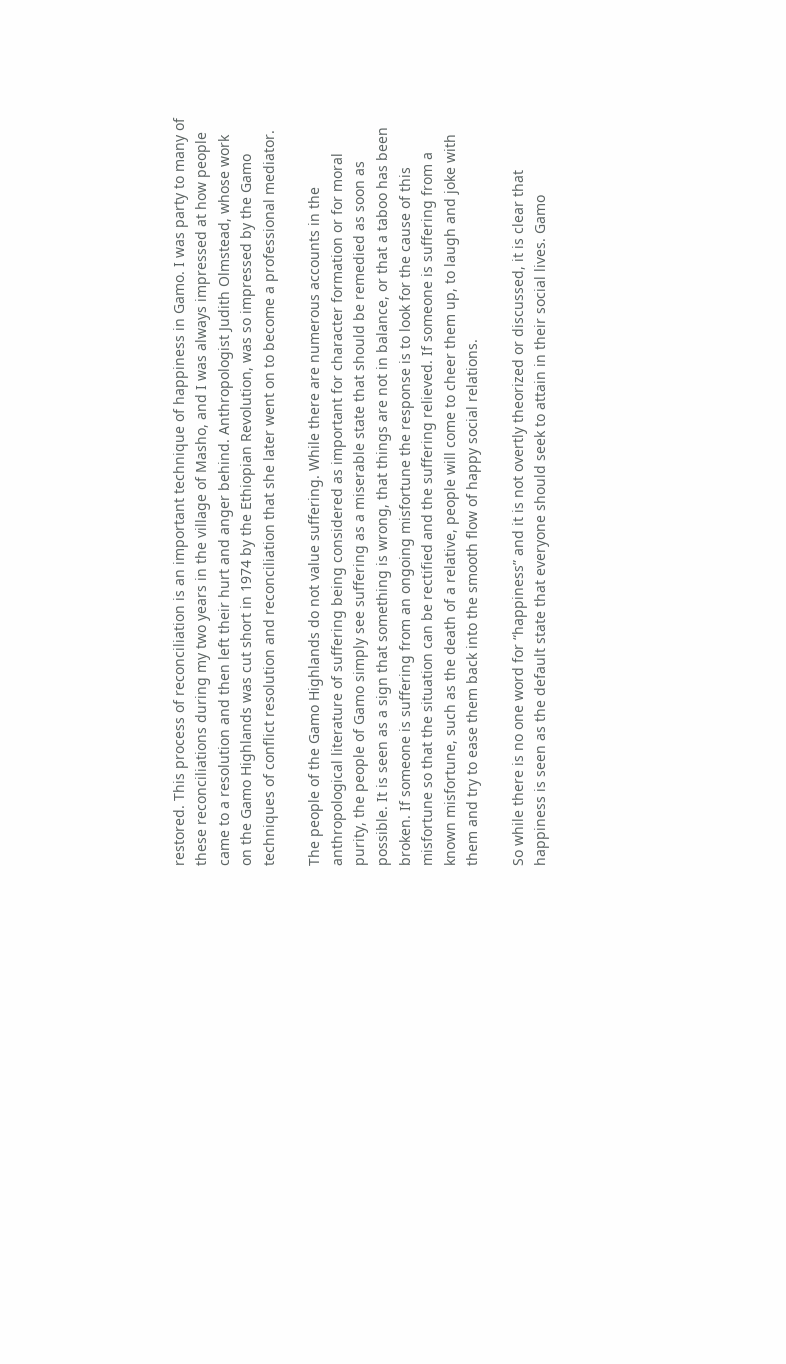restored. This process of reconciliation is an important technique of happiness in Gamo. I was party to many of these reconciliations during my two years in the village of Masho, and I was always impressed at how people came to a resolution and then left their hurt and anger behind. Anthropologist Judith Olmstead, whose work on the Gamo Highlands was cut short in 1974 by the Ethiopian Revolution, was so impressed by the Gamo techniques of conflict resolution and reconciliation that she later went on to become a professional mediator.

The people of the Gamo Highlands do not value suffering. While there are numerous accounts in the anthropological literature of suffering being considered as important for character formation or for moral purity, the people of Gamo simply see suffering as a miserable state that should be remedied as soon as possible. It is seen as a sign that something is wrong, that things are not in balance, or that a taboo has been broken. If someone is suffering from an ongoing misfortune the response is to look for the cause of this misfortune so that the situation can be rectified and the suffering relieved. If someone is suffering from a known misfortune, such as the death of a relative, people will come to cheer them up, to laugh and joke with them and try to ease them back into the smooth flow of happy social relations.

So while there is no one word for “happiness” and it is not overtly theorized or discussed, it is clear that happiness is seen as the default state that everyone should seek to attain in their social lives. Gamo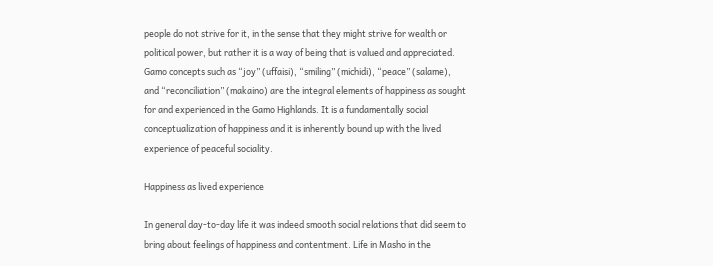people do not strive for it, in the sense that they might strive for wealth or political power, but rather it is a way of being that is valued and appreciated. Gamo concepts such as “joy” (uffaisi), “smiling” (michidi), “peace” (salame), and “reconciliation” (makaino) are the integral elements of happiness as sought for and experienced in the Gamo Highlands. It is a fundamentally social conceptualization of happiness and it is inherently bound up with the lived experience of peaceful sociality.

Happiness as lived experience

In general day-to-day life it was indeed smooth social relations that did seem to bring about feelings of happiness and contentment. Life in Masho in the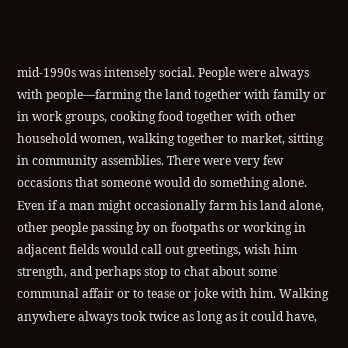mid-1990s was intensely social. People were always with people—farming the land together with family or in work groups, cooking food together with other household women, walking together to market, sitting in community assemblies. There were very few occasions that someone would do something alone. Even if a man might occasionally farm his land alone, other people passing by on footpaths or working in adjacent fields would call out greetings, wish him strength, and perhaps stop to chat about some communal affair or to tease or joke with him. Walking anywhere always took twice as long as it could have,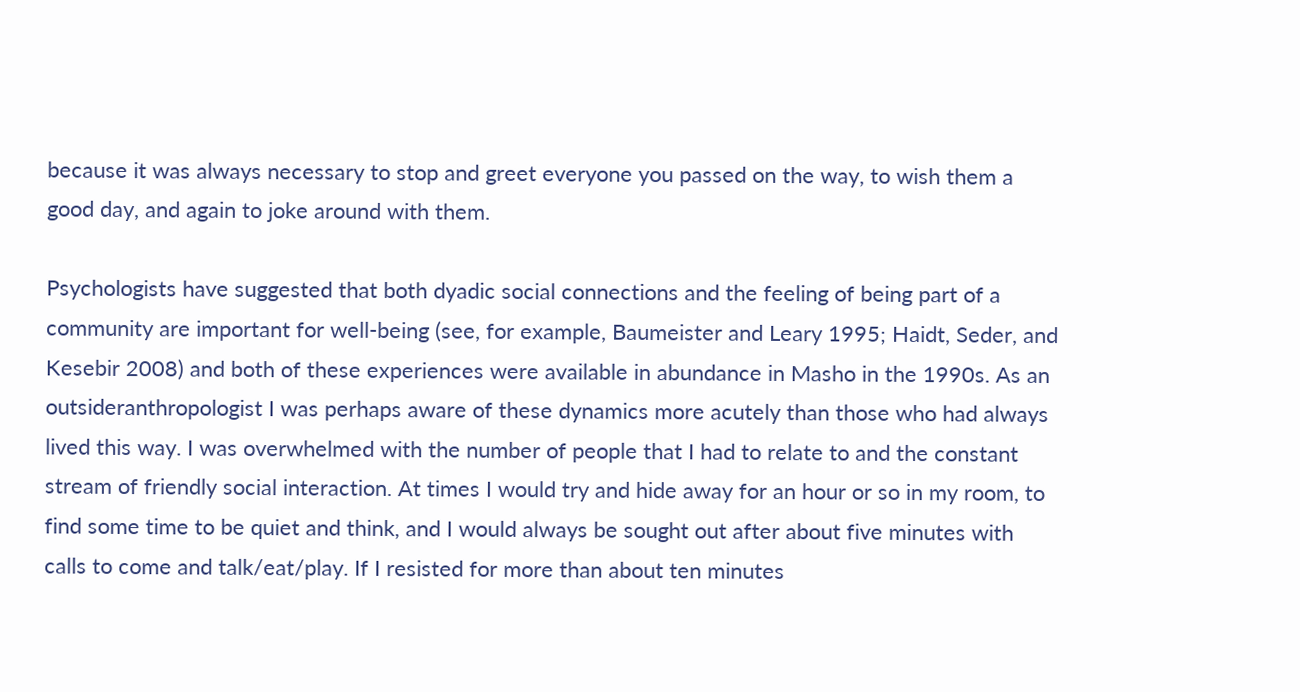because it was always necessary to stop and greet everyone you passed on the way, to wish them a good day, and again to joke around with them.

Psychologists have suggested that both dyadic social connections and the feeling of being part of a community are important for well-being (see, for example, Baumeister and Leary 1995; Haidt, Seder, and Kesebir 2008) and both of these experiences were available in abundance in Masho in the 1990s. As an outsideranthropologist I was perhaps aware of these dynamics more acutely than those who had always lived this way. I was overwhelmed with the number of people that I had to relate to and the constant stream of friendly social interaction. At times I would try and hide away for an hour or so in my room, to find some time to be quiet and think, and I would always be sought out after about five minutes with calls to come and talk/eat/play. If I resisted for more than about ten minutes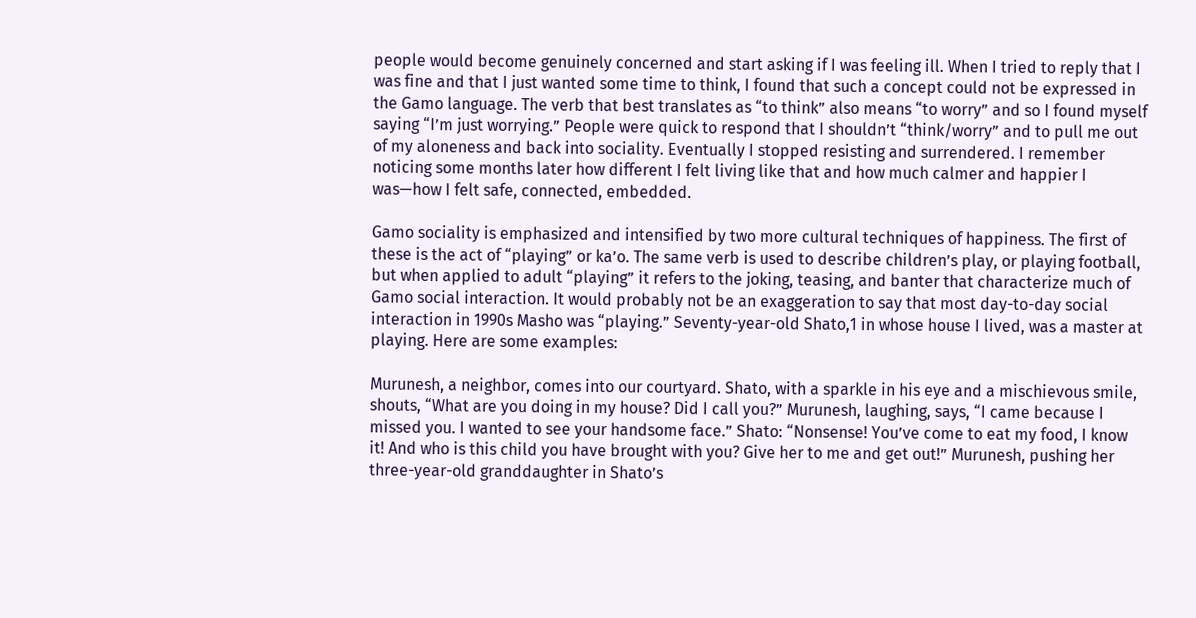people would become genuinely concerned and start asking if I was feeling ill. When I tried to reply that I was fine and that I just wanted some time to think, I found that such a concept could not be expressed in the Gamo language. The verb that best translates as “to think” also means “to worry” and so I found myself saying “I’m just worrying.” People were quick to respond that I shouldn’t “think/worry” and to pull me out of my aloneness and back into sociality. Eventually I stopped resisting and surrendered. I remember noticing some months later how different I felt living like that and how much calmer and happier I was—how I felt safe, connected, embedded.

Gamo sociality is emphasized and intensified by two more cultural techniques of happiness. The first of these is the act of “playing” or ka’o. The same verb is used to describe children’s play, or playing football, but when applied to adult “playing” it refers to the joking, teasing, and banter that characterize much of Gamo social interaction. It would probably not be an exaggeration to say that most day-to-day social interaction in 1990s Masho was “playing.” Seventy-year-old Shato,1 in whose house I lived, was a master at playing. Here are some examples:

Murunesh, a neighbor, comes into our courtyard. Shato, with a sparkle in his eye and a mischievous smile, shouts, “What are you doing in my house? Did I call you?” Murunesh, laughing, says, “I came because I missed you. I wanted to see your handsome face.” Shato: “Nonsense! You’ve come to eat my food, I know it! And who is this child you have brought with you? Give her to me and get out!” Murunesh, pushing her three-year-old granddaughter in Shato’s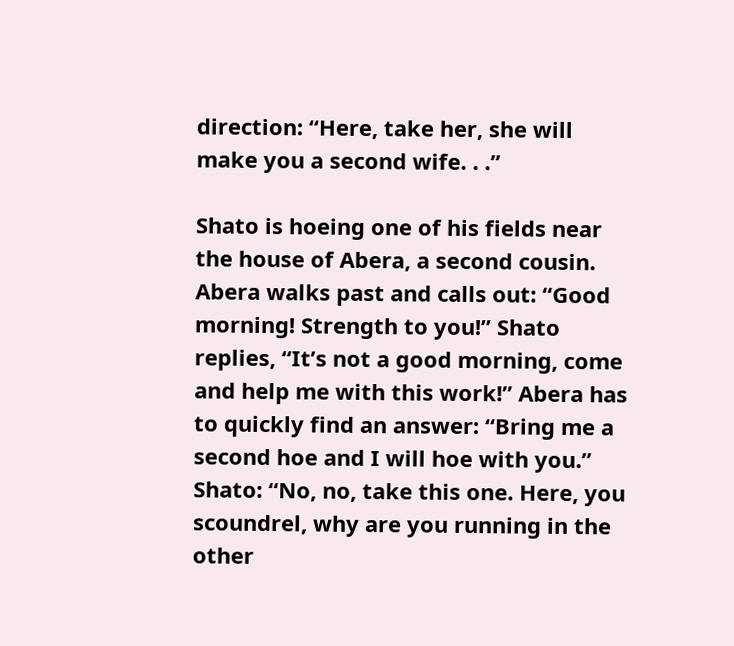direction: “Here, take her, she will make you a second wife. . .”

Shato is hoeing one of his fields near the house of Abera, a second cousin. Abera walks past and calls out: “Good morning! Strength to you!” Shato replies, “It’s not a good morning, come and help me with this work!” Abera has to quickly find an answer: “Bring me a second hoe and I will hoe with you.” Shato: “No, no, take this one. Here, you scoundrel, why are you running in the other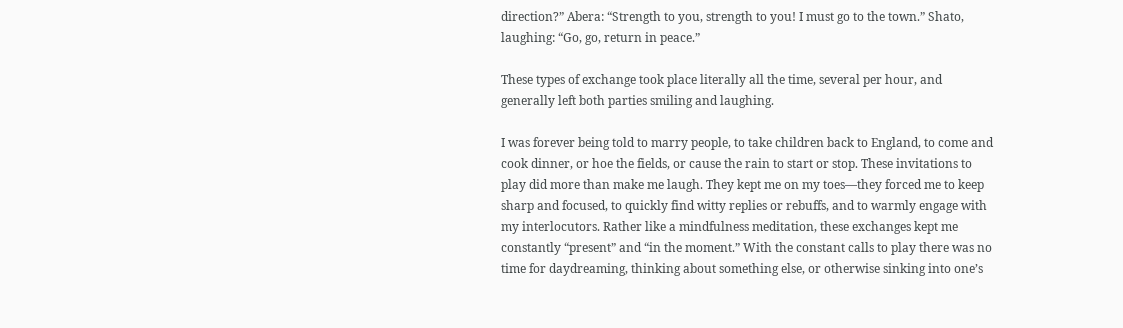direction?” Abera: “Strength to you, strength to you! I must go to the town.” Shato, laughing: “Go, go, return in peace.”

These types of exchange took place literally all the time, several per hour, and generally left both parties smiling and laughing.

I was forever being told to marry people, to take children back to England, to come and cook dinner, or hoe the fields, or cause the rain to start or stop. These invitations to play did more than make me laugh. They kept me on my toes—they forced me to keep sharp and focused, to quickly find witty replies or rebuffs, and to warmly engage with my interlocutors. Rather like a mindfulness meditation, these exchanges kept me constantly “present” and “in the moment.” With the constant calls to play there was no time for daydreaming, thinking about something else, or otherwise sinking into one’s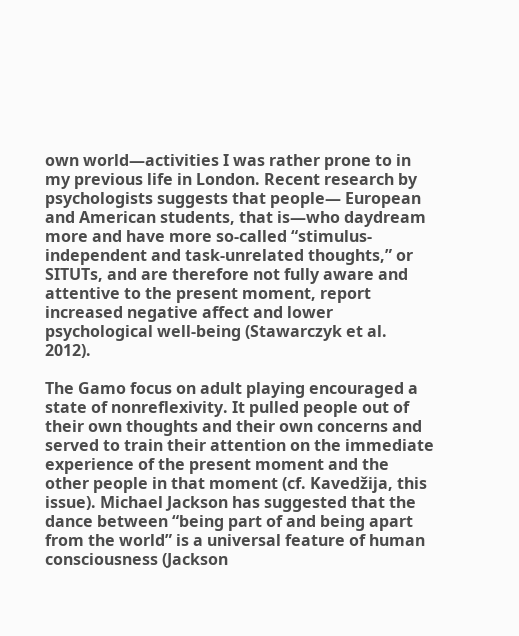own world—activities I was rather prone to in my previous life in London. Recent research by psychologists suggests that people— European and American students, that is—who daydream more and have more so-called “stimulus-independent and task-unrelated thoughts,” or SITUTs, and are therefore not fully aware and attentive to the present moment, report increased negative affect and lower psychological well-being (Stawarczyk et al. 2012).

The Gamo focus on adult playing encouraged a state of nonreflexivity. It pulled people out of their own thoughts and their own concerns and served to train their attention on the immediate experience of the present moment and the other people in that moment (cf. Kavedžija, this issue). Michael Jackson has suggested that the dance between “being part of and being apart from the world” is a universal feature of human consciousness (Jackson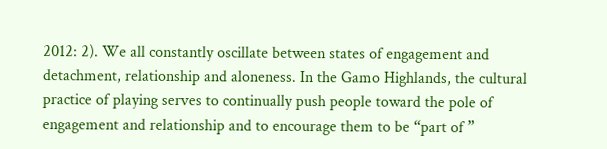2012: 2). We all constantly oscillate between states of engagement and detachment, relationship and aloneness. In the Gamo Highlands, the cultural practice of playing serves to continually push people toward the pole of engagement and relationship and to encourage them to be “part of ”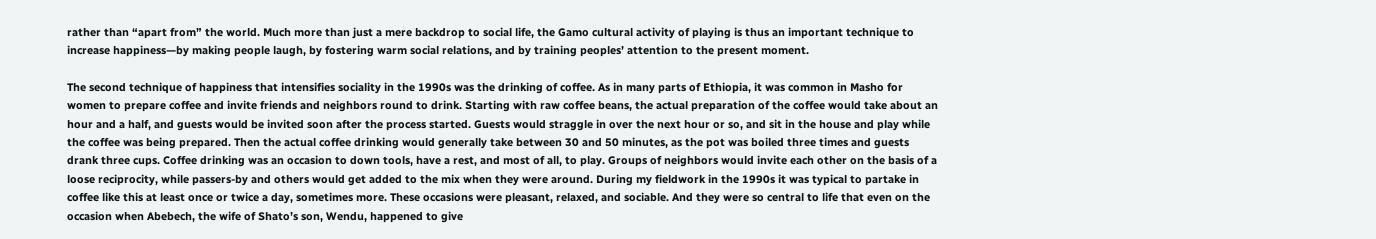rather than “apart from” the world. Much more than just a mere backdrop to social life, the Gamo cultural activity of playing is thus an important technique to increase happiness—by making people laugh, by fostering warm social relations, and by training peoples’ attention to the present moment.

The second technique of happiness that intensifies sociality in the 1990s was the drinking of coffee. As in many parts of Ethiopia, it was common in Masho for women to prepare coffee and invite friends and neighbors round to drink. Starting with raw coffee beans, the actual preparation of the coffee would take about an hour and a half, and guests would be invited soon after the process started. Guests would straggle in over the next hour or so, and sit in the house and play while the coffee was being prepared. Then the actual coffee drinking would generally take between 30 and 50 minutes, as the pot was boiled three times and guests drank three cups. Coffee drinking was an occasion to down tools, have a rest, and most of all, to play. Groups of neighbors would invite each other on the basis of a loose reciprocity, while passers-by and others would get added to the mix when they were around. During my fieldwork in the 1990s it was typical to partake in coffee like this at least once or twice a day, sometimes more. These occasions were pleasant, relaxed, and sociable. And they were so central to life that even on the occasion when Abebech, the wife of Shato’s son, Wendu, happened to give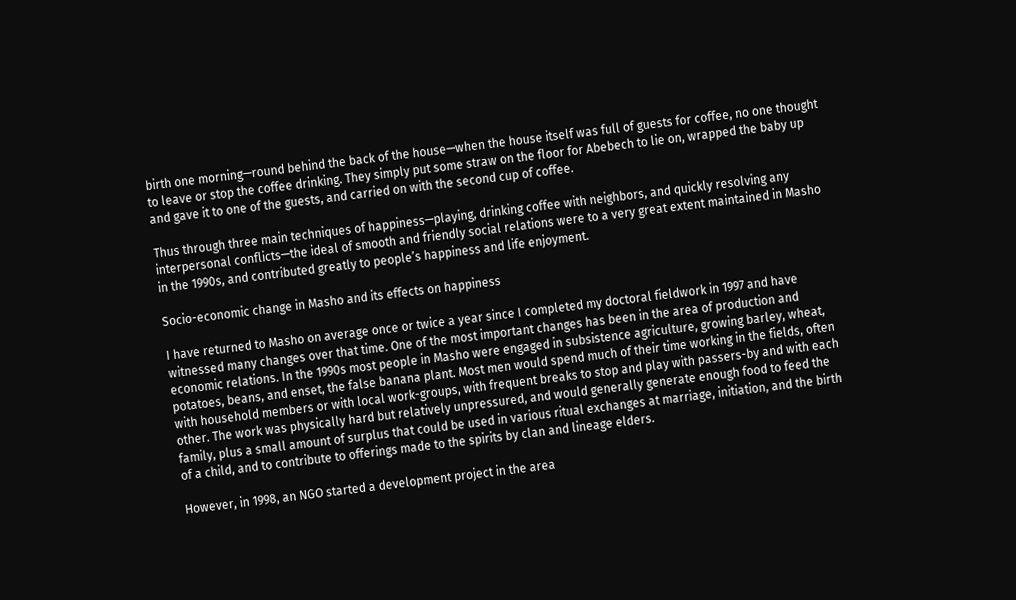birth one morning—round behind the back of the house—when the house itself was full of guests for coffee, no one thought to leave or stop the coffee drinking. They simply put some straw on the floor for Abebech to lie on, wrapped the baby up and gave it to one of the guests, and carried on with the second cup of coffee.

Thus through three main techniques of happiness—playing, drinking coffee with neighbors, and quickly resolving any interpersonal conflicts—the ideal of smooth and friendly social relations were to a very great extent maintained in Masho in the 1990s, and contributed greatly to people’s happiness and life enjoyment.

Socio-economic change in Masho and its effects on happiness

I have returned to Masho on average once or twice a year since I completed my doctoral fieldwork in 1997 and have witnessed many changes over that time. One of the most important changes has been in the area of production and economic relations. In the 1990s most people in Masho were engaged in subsistence agriculture, growing barley, wheat, potatoes, beans, and enset, the false banana plant. Most men would spend much of their time working in the fields, often with household members or with local work-groups, with frequent breaks to stop and play with passers-by and with each other. The work was physically hard but relatively unpressured, and would generally generate enough food to feed the family, plus a small amount of surplus that could be used in various ritual exchanges at marriage, initiation, and the birth of a child, and to contribute to offerings made to the spirits by clan and lineage elders.

However, in 1998, an NGO started a development project in the area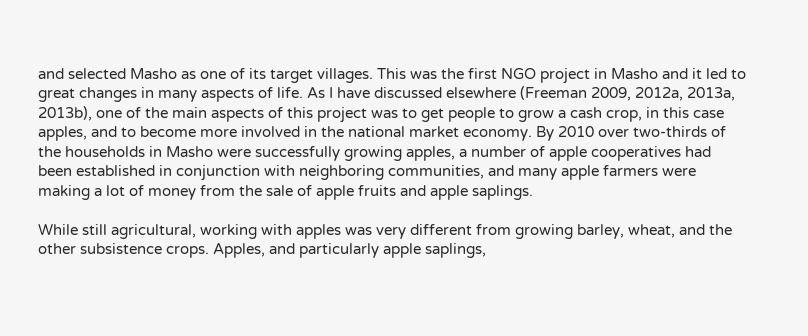and selected Masho as one of its target villages. This was the first NGO project in Masho and it led to great changes in many aspects of life. As I have discussed elsewhere (Freeman 2009, 2012a, 2013a, 2013b), one of the main aspects of this project was to get people to grow a cash crop, in this case apples, and to become more involved in the national market economy. By 2010 over two-thirds of the households in Masho were successfully growing apples, a number of apple cooperatives had been established in conjunction with neighboring communities, and many apple farmers were making a lot of money from the sale of apple fruits and apple saplings.

While still agricultural, working with apples was very different from growing barley, wheat, and the other subsistence crops. Apples, and particularly apple saplings,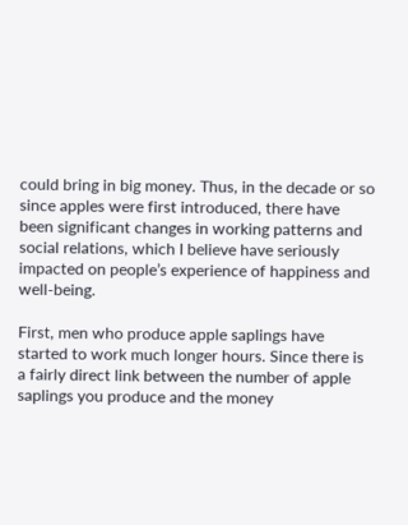could bring in big money. Thus, in the decade or so since apples were first introduced, there have been significant changes in working patterns and social relations, which I believe have seriously impacted on people’s experience of happiness and well-being.

First, men who produce apple saplings have started to work much longer hours. Since there is a fairly direct link between the number of apple saplings you produce and the money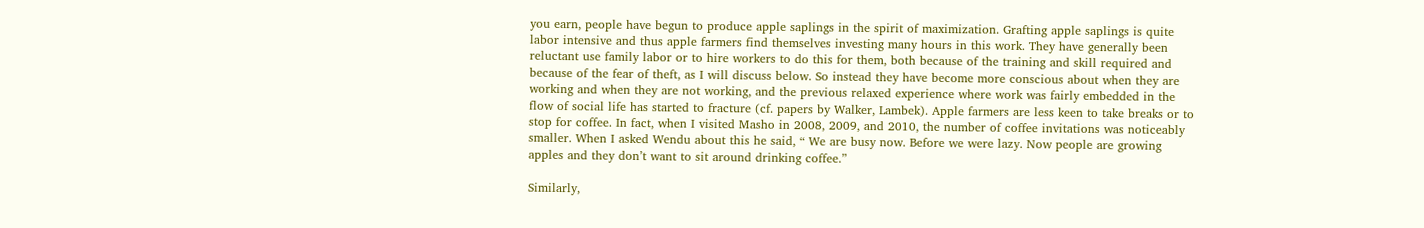you earn, people have begun to produce apple saplings in the spirit of maximization. Grafting apple saplings is quite labor intensive and thus apple farmers find themselves investing many hours in this work. They have generally been reluctant use family labor or to hire workers to do this for them, both because of the training and skill required and because of the fear of theft, as I will discuss below. So instead they have become more conscious about when they are working and when they are not working, and the previous relaxed experience where work was fairly embedded in the flow of social life has started to fracture (cf. papers by Walker, Lambek). Apple farmers are less keen to take breaks or to stop for coffee. In fact, when I visited Masho in 2008, 2009, and 2010, the number of coffee invitations was noticeably smaller. When I asked Wendu about this he said, “ We are busy now. Before we were lazy. Now people are growing apples and they don’t want to sit around drinking coffee.”

Similarly,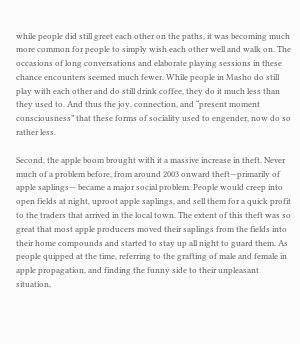while people did still greet each other on the paths, it was becoming much more common for people to simply wish each other well and walk on. The occasions of long conversations and elaborate playing sessions in these chance encounters seemed much fewer. While people in Masho do still play with each other and do still drink coffee, they do it much less than they used to. And thus the joy, connection, and “present moment consciousness” that these forms of sociality used to engender, now do so rather less.

Second, the apple boom brought with it a massive increase in theft. Never much of a problem before, from around 2003 onward theft—primarily of apple saplings— became a major social problem. People would creep into open fields at night, uproot apple saplings, and sell them for a quick profit to the traders that arrived in the local town. The extent of this theft was so great that most apple producers moved their saplings from the fields into their home compounds and started to stay up all night to guard them. As people quipped at the time, referring to the grafting of male and female in apple propagation, and finding the funny side to their unpleasant situation,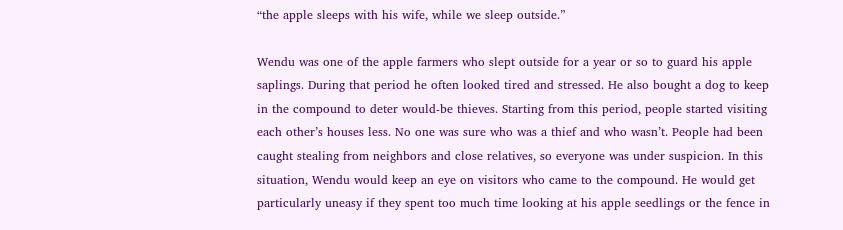“the apple sleeps with his wife, while we sleep outside.”

Wendu was one of the apple farmers who slept outside for a year or so to guard his apple saplings. During that period he often looked tired and stressed. He also bought a dog to keep in the compound to deter would-be thieves. Starting from this period, people started visiting each other’s houses less. No one was sure who was a thief and who wasn’t. People had been caught stealing from neighbors and close relatives, so everyone was under suspicion. In this situation, Wendu would keep an eye on visitors who came to the compound. He would get particularly uneasy if they spent too much time looking at his apple seedlings or the fence in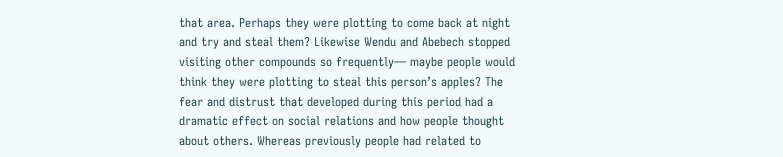that area. Perhaps they were plotting to come back at night and try and steal them? Likewise Wendu and Abebech stopped visiting other compounds so frequently— maybe people would think they were plotting to steal this person’s apples? The fear and distrust that developed during this period had a dramatic effect on social relations and how people thought about others. Whereas previously people had related to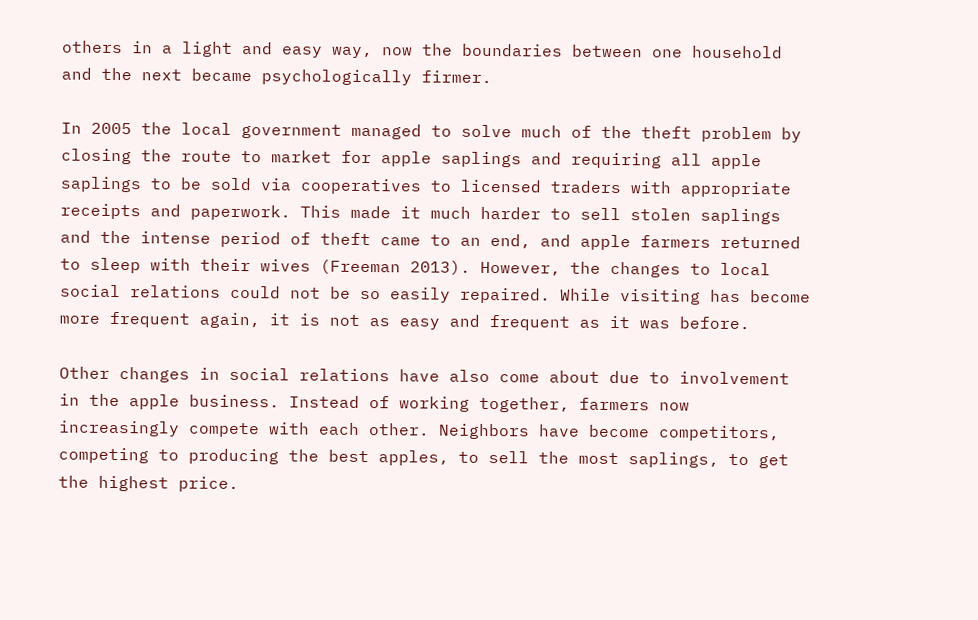others in a light and easy way, now the boundaries between one household and the next became psychologically firmer.

In 2005 the local government managed to solve much of the theft problem by closing the route to market for apple saplings and requiring all apple saplings to be sold via cooperatives to licensed traders with appropriate receipts and paperwork. This made it much harder to sell stolen saplings and the intense period of theft came to an end, and apple farmers returned to sleep with their wives (Freeman 2013). However, the changes to local social relations could not be so easily repaired. While visiting has become more frequent again, it is not as easy and frequent as it was before.

Other changes in social relations have also come about due to involvement in the apple business. Instead of working together, farmers now increasingly compete with each other. Neighbors have become competitors, competing to producing the best apples, to sell the most saplings, to get the highest price.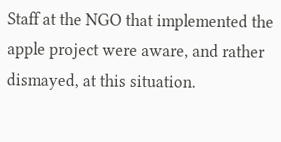Staff at the NGO that implemented the apple project were aware, and rather dismayed, at this situation.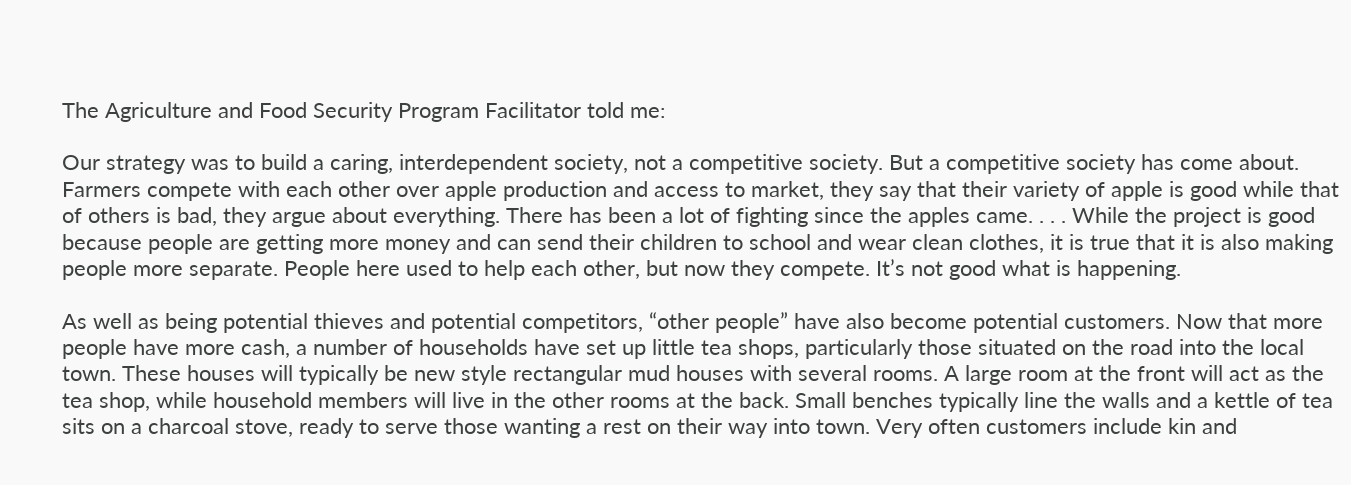The Agriculture and Food Security Program Facilitator told me:

Our strategy was to build a caring, interdependent society, not a competitive society. But a competitive society has come about. Farmers compete with each other over apple production and access to market, they say that their variety of apple is good while that of others is bad, they argue about everything. There has been a lot of fighting since the apples came. . . . While the project is good because people are getting more money and can send their children to school and wear clean clothes, it is true that it is also making people more separate. People here used to help each other, but now they compete. It’s not good what is happening.

As well as being potential thieves and potential competitors, “other people” have also become potential customers. Now that more people have more cash, a number of households have set up little tea shops, particularly those situated on the road into the local town. These houses will typically be new style rectangular mud houses with several rooms. A large room at the front will act as the tea shop, while household members will live in the other rooms at the back. Small benches typically line the walls and a kettle of tea sits on a charcoal stove, ready to serve those wanting a rest on their way into town. Very often customers include kin and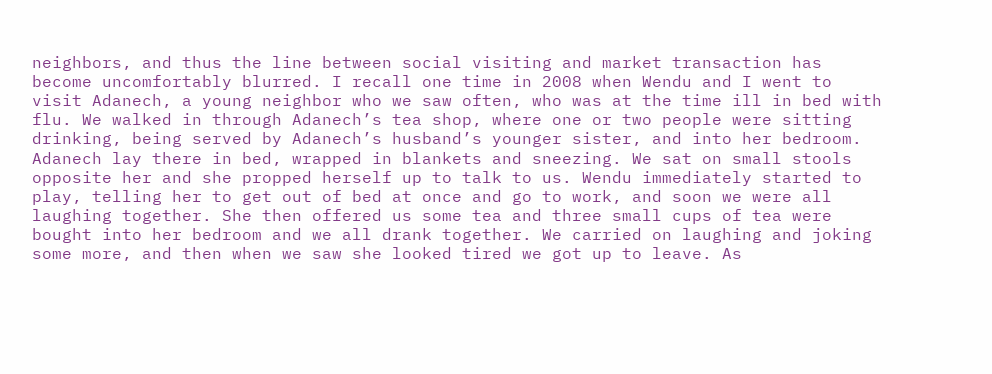neighbors, and thus the line between social visiting and market transaction has become uncomfortably blurred. I recall one time in 2008 when Wendu and I went to visit Adanech, a young neighbor who we saw often, who was at the time ill in bed with flu. We walked in through Adanech’s tea shop, where one or two people were sitting drinking, being served by Adanech’s husband’s younger sister, and into her bedroom. Adanech lay there in bed, wrapped in blankets and sneezing. We sat on small stools opposite her and she propped herself up to talk to us. Wendu immediately started to play, telling her to get out of bed at once and go to work, and soon we were all laughing together. She then offered us some tea and three small cups of tea were bought into her bedroom and we all drank together. We carried on laughing and joking some more, and then when we saw she looked tired we got up to leave. As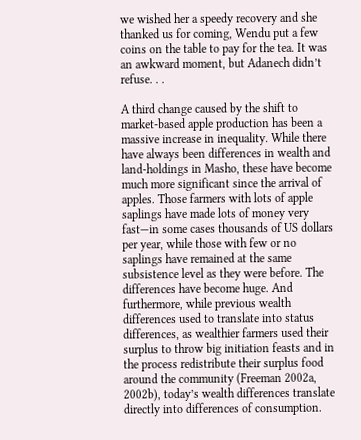we wished her a speedy recovery and she thanked us for coming, Wendu put a few coins on the table to pay for the tea. It was an awkward moment, but Adanech didn’t refuse. . .

A third change caused by the shift to market-based apple production has been a massive increase in inequality. While there have always been differences in wealth and land-holdings in Masho, these have become much more significant since the arrival of apples. Those farmers with lots of apple saplings have made lots of money very fast—in some cases thousands of US dollars per year, while those with few or no saplings have remained at the same subsistence level as they were before. The differences have become huge. And furthermore, while previous wealth differences used to translate into status differences, as wealthier farmers used their surplus to throw big initiation feasts and in the process redistribute their surplus food around the community (Freeman 2002a, 2002b), today’s wealth differences translate directly into differences of consumption.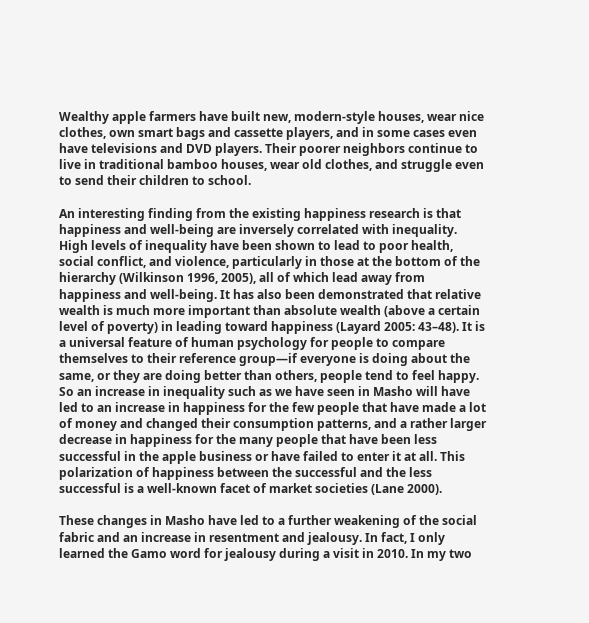Wealthy apple farmers have built new, modern-style houses, wear nice clothes, own smart bags and cassette players, and in some cases even have televisions and DVD players. Their poorer neighbors continue to live in traditional bamboo houses, wear old clothes, and struggle even to send their children to school.

An interesting finding from the existing happiness research is that happiness and well-being are inversely correlated with inequality. High levels of inequality have been shown to lead to poor health, social conflict, and violence, particularly in those at the bottom of the hierarchy (Wilkinson 1996, 2005), all of which lead away from happiness and well-being. It has also been demonstrated that relative wealth is much more important than absolute wealth (above a certain level of poverty) in leading toward happiness (Layard 2005: 43–48). It is a universal feature of human psychology for people to compare themselves to their reference group—if everyone is doing about the same, or they are doing better than others, people tend to feel happy. So an increase in inequality such as we have seen in Masho will have led to an increase in happiness for the few people that have made a lot of money and changed their consumption patterns, and a rather larger decrease in happiness for the many people that have been less successful in the apple business or have failed to enter it at all. This polarization of happiness between the successful and the less successful is a well-known facet of market societies (Lane 2000).

These changes in Masho have led to a further weakening of the social fabric and an increase in resentment and jealousy. In fact, I only learned the Gamo word for jealousy during a visit in 2010. In my two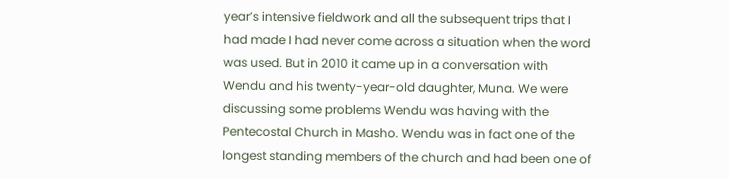year’s intensive fieldwork and all the subsequent trips that I had made I had never come across a situation when the word was used. But in 2010 it came up in a conversation with Wendu and his twenty-year-old daughter, Muna. We were discussing some problems Wendu was having with the Pentecostal Church in Masho. Wendu was in fact one of the longest standing members of the church and had been one of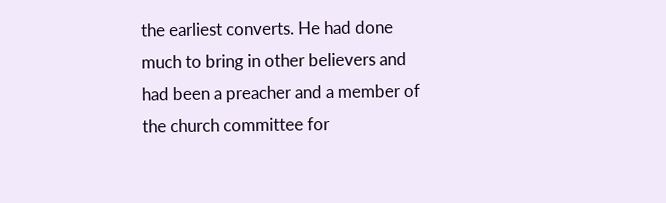the earliest converts. He had done much to bring in other believers and had been a preacher and a member of the church committee for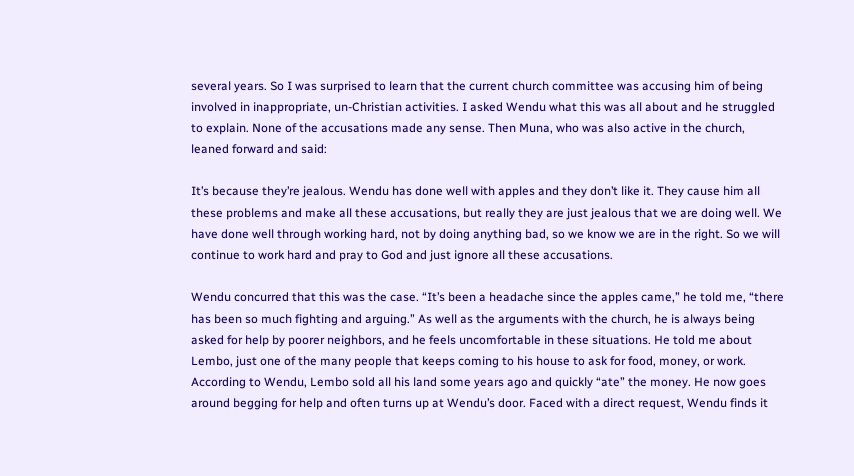several years. So I was surprised to learn that the current church committee was accusing him of being involved in inappropriate, un-Christian activities. I asked Wendu what this was all about and he struggled to explain. None of the accusations made any sense. Then Muna, who was also active in the church, leaned forward and said:

It’s because they’re jealous. Wendu has done well with apples and they don’t like it. They cause him all these problems and make all these accusations, but really they are just jealous that we are doing well. We have done well through working hard, not by doing anything bad, so we know we are in the right. So we will continue to work hard and pray to God and just ignore all these accusations.

Wendu concurred that this was the case. “It’s been a headache since the apples came,” he told me, “there has been so much fighting and arguing.” As well as the arguments with the church, he is always being asked for help by poorer neighbors, and he feels uncomfortable in these situations. He told me about Lembo, just one of the many people that keeps coming to his house to ask for food, money, or work. According to Wendu, Lembo sold all his land some years ago and quickly “ate” the money. He now goes around begging for help and often turns up at Wendu’s door. Faced with a direct request, Wendu finds it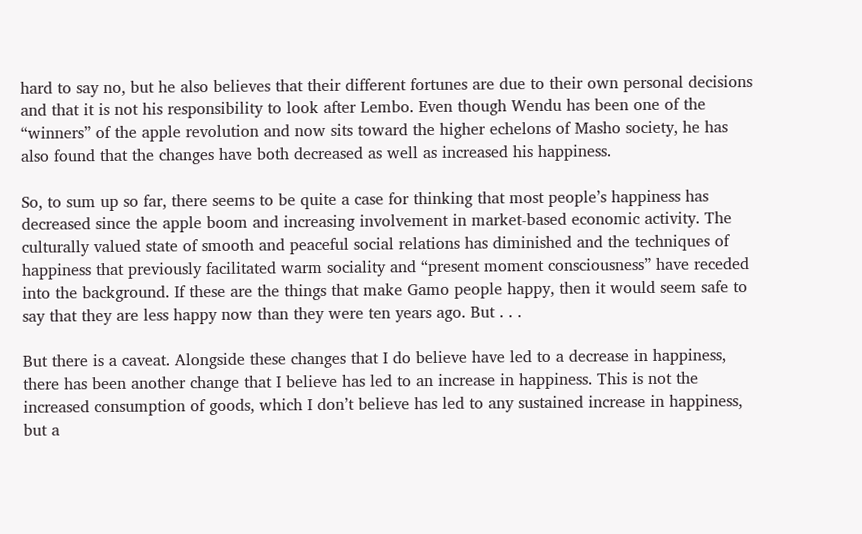hard to say no, but he also believes that their different fortunes are due to their own personal decisions and that it is not his responsibility to look after Lembo. Even though Wendu has been one of the “winners” of the apple revolution and now sits toward the higher echelons of Masho society, he has also found that the changes have both decreased as well as increased his happiness.

So, to sum up so far, there seems to be quite a case for thinking that most people’s happiness has decreased since the apple boom and increasing involvement in market-based economic activity. The culturally valued state of smooth and peaceful social relations has diminished and the techniques of happiness that previously facilitated warm sociality and “present moment consciousness” have receded into the background. If these are the things that make Gamo people happy, then it would seem safe to say that they are less happy now than they were ten years ago. But . . .

But there is a caveat. Alongside these changes that I do believe have led to a decrease in happiness, there has been another change that I believe has led to an increase in happiness. This is not the increased consumption of goods, which I don’t believe has led to any sustained increase in happiness, but a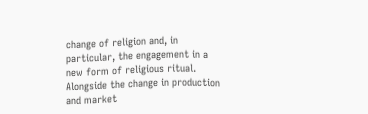change of religion and, in particular, the engagement in a new form of religious ritual. Alongside the change in production and market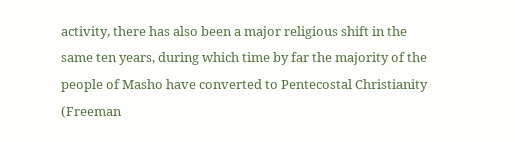activity, there has also been a major religious shift in the same ten years, during which time by far the majority of the people of Masho have converted to Pentecostal Christianity (Freeman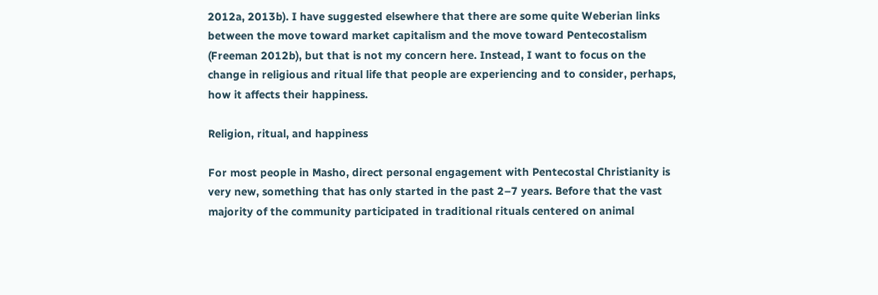2012a, 2013b). I have suggested elsewhere that there are some quite Weberian links between the move toward market capitalism and the move toward Pentecostalism (Freeman 2012b), but that is not my concern here. Instead, I want to focus on the change in religious and ritual life that people are experiencing and to consider, perhaps, how it affects their happiness.

Religion, ritual, and happiness

For most people in Masho, direct personal engagement with Pentecostal Christianity is very new, something that has only started in the past 2–7 years. Before that the vast majority of the community participated in traditional rituals centered on animal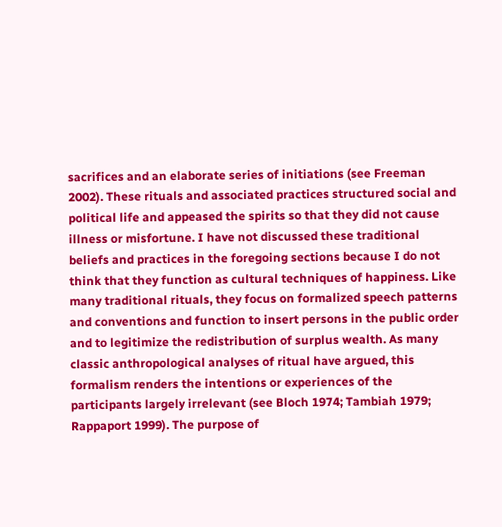sacrifices and an elaborate series of initiations (see Freeman 2002). These rituals and associated practices structured social and political life and appeased the spirits so that they did not cause illness or misfortune. I have not discussed these traditional beliefs and practices in the foregoing sections because I do not think that they function as cultural techniques of happiness. Like many traditional rituals, they focus on formalized speech patterns and conventions and function to insert persons in the public order and to legitimize the redistribution of surplus wealth. As many classic anthropological analyses of ritual have argued, this formalism renders the intentions or experiences of the participants largely irrelevant (see Bloch 1974; Tambiah 1979; Rappaport 1999). The purpose of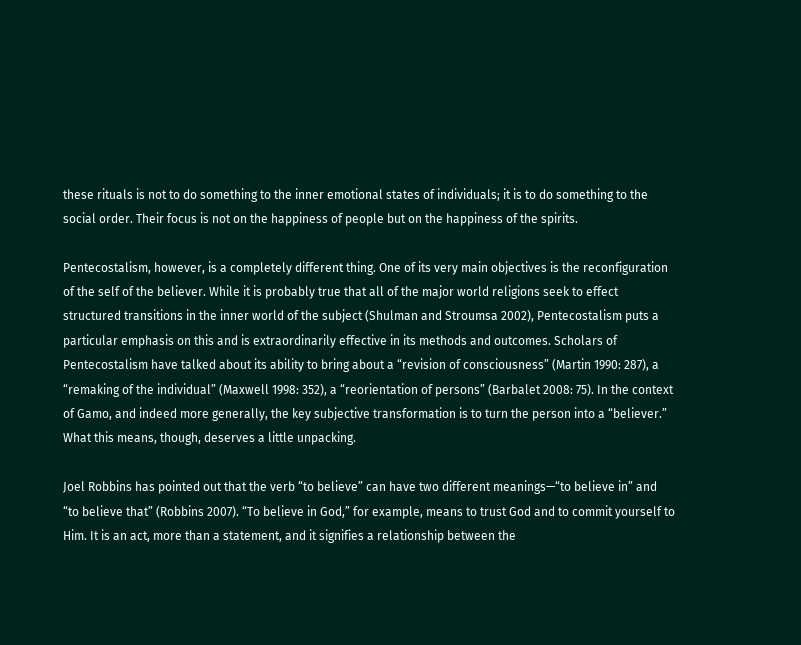these rituals is not to do something to the inner emotional states of individuals; it is to do something to the social order. Their focus is not on the happiness of people but on the happiness of the spirits.

Pentecostalism, however, is a completely different thing. One of its very main objectives is the reconfiguration of the self of the believer. While it is probably true that all of the major world religions seek to effect structured transitions in the inner world of the subject (Shulman and Stroumsa 2002), Pentecostalism puts a particular emphasis on this and is extraordinarily effective in its methods and outcomes. Scholars of Pentecostalism have talked about its ability to bring about a “revision of consciousness” (Martin 1990: 287), a “remaking of the individual” (Maxwell 1998: 352), a “reorientation of persons” (Barbalet 2008: 75). In the context of Gamo, and indeed more generally, the key subjective transformation is to turn the person into a “believer.” What this means, though, deserves a little unpacking.

Joel Robbins has pointed out that the verb “to believe” can have two different meanings—“to believe in” and “to believe that” (Robbins 2007). “To believe in God,” for example, means to trust God and to commit yourself to Him. It is an act, more than a statement, and it signifies a relationship between the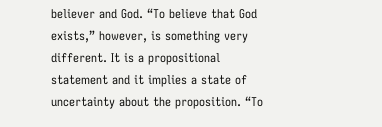believer and God. “To believe that God exists,” however, is something very different. It is a propositional statement and it implies a state of uncertainty about the proposition. “To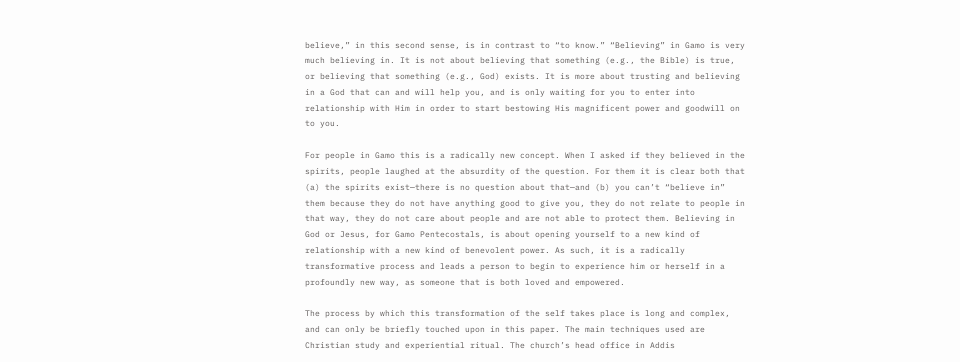believe,” in this second sense, is in contrast to “to know.” “Believing” in Gamo is very much believing in. It is not about believing that something (e.g., the Bible) is true, or believing that something (e.g., God) exists. It is more about trusting and believing in a God that can and will help you, and is only waiting for you to enter into relationship with Him in order to start bestowing His magnificent power and goodwill on to you.

For people in Gamo this is a radically new concept. When I asked if they believed in the spirits, people laughed at the absurdity of the question. For them it is clear both that (a) the spirits exist—there is no question about that—and (b) you can’t “believe in” them because they do not have anything good to give you, they do not relate to people in that way, they do not care about people and are not able to protect them. Believing in God or Jesus, for Gamo Pentecostals, is about opening yourself to a new kind of relationship with a new kind of benevolent power. As such, it is a radically transformative process and leads a person to begin to experience him or herself in a profoundly new way, as someone that is both loved and empowered.

The process by which this transformation of the self takes place is long and complex, and can only be briefly touched upon in this paper. The main techniques used are Christian study and experiential ritual. The church’s head office in Addis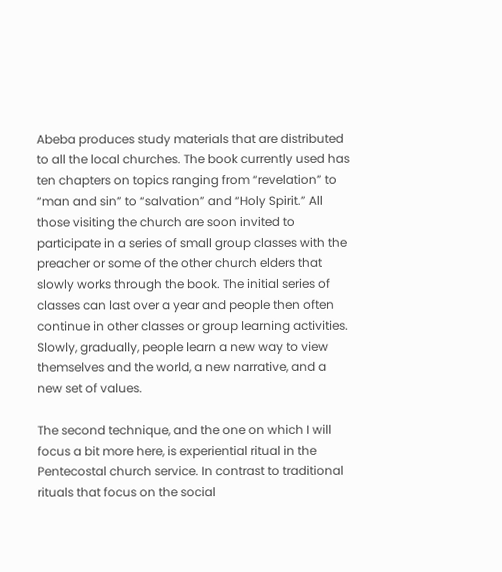Abeba produces study materials that are distributed to all the local churches. The book currently used has ten chapters on topics ranging from “revelation” to “man and sin” to “salvation” and “Holy Spirit.” All those visiting the church are soon invited to participate in a series of small group classes with the preacher or some of the other church elders that slowly works through the book. The initial series of classes can last over a year and people then often continue in other classes or group learning activities. Slowly, gradually, people learn a new way to view themselves and the world, a new narrative, and a new set of values.

The second technique, and the one on which I will focus a bit more here, is experiential ritual in the Pentecostal church service. In contrast to traditional rituals that focus on the social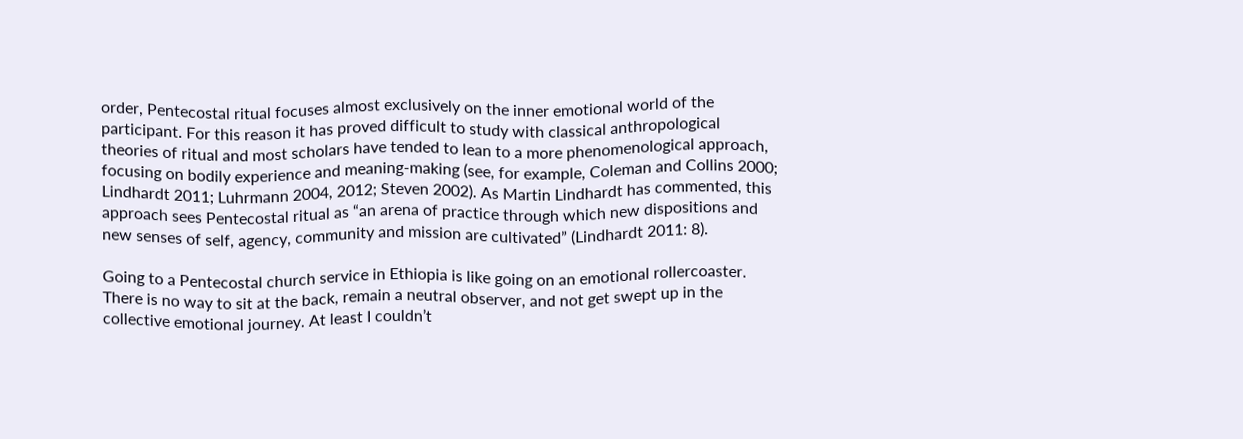order, Pentecostal ritual focuses almost exclusively on the inner emotional world of the participant. For this reason it has proved difficult to study with classical anthropological theories of ritual and most scholars have tended to lean to a more phenomenological approach, focusing on bodily experience and meaning-making (see, for example, Coleman and Collins 2000; Lindhardt 2011; Luhrmann 2004, 2012; Steven 2002). As Martin Lindhardt has commented, this approach sees Pentecostal ritual as “an arena of practice through which new dispositions and new senses of self, agency, community and mission are cultivated” (Lindhardt 2011: 8).

Going to a Pentecostal church service in Ethiopia is like going on an emotional rollercoaster. There is no way to sit at the back, remain a neutral observer, and not get swept up in the collective emotional journey. At least I couldn’t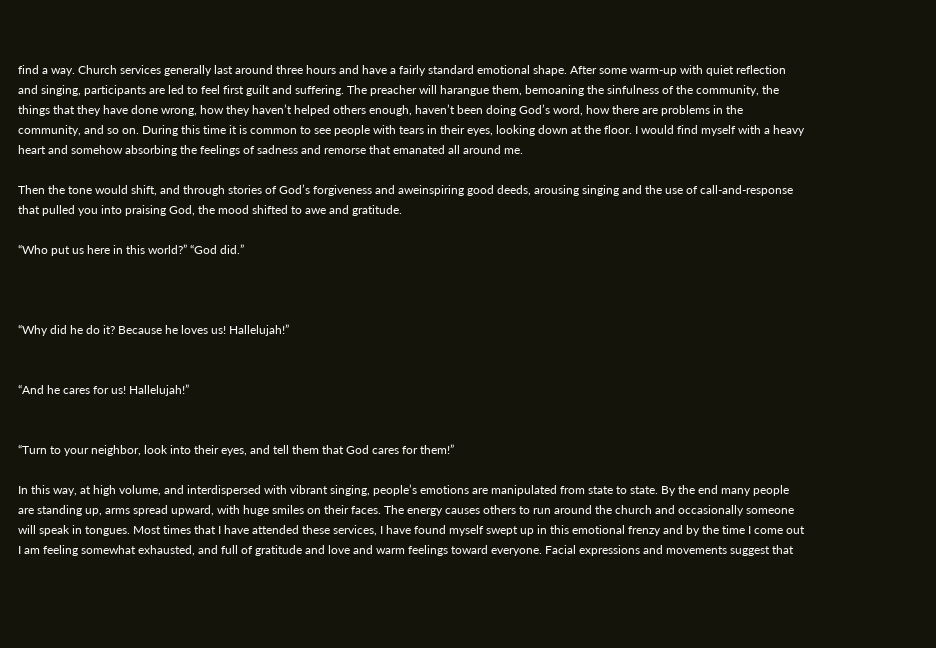find a way. Church services generally last around three hours and have a fairly standard emotional shape. After some warm-up with quiet reflection and singing, participants are led to feel first guilt and suffering. The preacher will harangue them, bemoaning the sinfulness of the community, the things that they have done wrong, how they haven’t helped others enough, haven’t been doing God’s word, how there are problems in the community, and so on. During this time it is common to see people with tears in their eyes, looking down at the floor. I would find myself with a heavy heart and somehow absorbing the feelings of sadness and remorse that emanated all around me.

Then the tone would shift, and through stories of God’s forgiveness and aweinspiring good deeds, arousing singing and the use of call-and-response that pulled you into praising God, the mood shifted to awe and gratitude.

“Who put us here in this world?” “God did.”



“Why did he do it? Because he loves us! Hallelujah!”


“And he cares for us! Hallelujah!”


“Turn to your neighbor, look into their eyes, and tell them that God cares for them!”

In this way, at high volume, and interdispersed with vibrant singing, people’s emotions are manipulated from state to state. By the end many people are standing up, arms spread upward, with huge smiles on their faces. The energy causes others to run around the church and occasionally someone will speak in tongues. Most times that I have attended these services, I have found myself swept up in this emotional frenzy and by the time I come out I am feeling somewhat exhausted, and full of gratitude and love and warm feelings toward everyone. Facial expressions and movements suggest that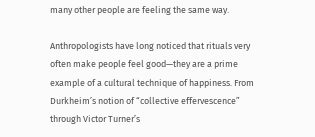many other people are feeling the same way.

Anthropologists have long noticed that rituals very often make people feel good—they are a prime example of a cultural technique of happiness. From Durkheim’s notion of “collective effervescence” through Victor Turner’s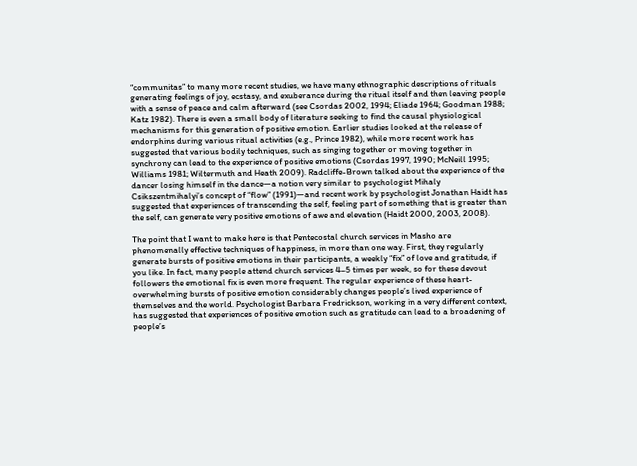“communitas” to many more recent studies, we have many ethnographic descriptions of rituals generating feelings of joy, ecstasy, and exuberance during the ritual itself and then leaving people with a sense of peace and calm afterward (see Csordas 2002, 1994; Eliade 1964; Goodman 1988; Katz 1982). There is even a small body of literature seeking to find the causal physiological mechanisms for this generation of positive emotion. Earlier studies looked at the release of endorphins during various ritual activities (e.g., Prince 1982), while more recent work has suggested that various bodily techniques, such as singing together or moving together in synchrony can lead to the experience of positive emotions (Csordas 1997, 1990; McNeill 1995; Williams 1981; Wiltermuth and Heath 2009). Radcliffe-Brown talked about the experience of the dancer losing himself in the dance—a notion very similar to psychologist Mihaly Csikszentmihalyi’s concept of “flow” (1991)—and recent work by psychologist Jonathan Haidt has suggested that experiences of transcending the self, feeling part of something that is greater than the self, can generate very positive emotions of awe and elevation (Haidt 2000, 2003, 2008).

The point that I want to make here is that Pentecostal church services in Masho are phenomenally effective techniques of happiness, in more than one way. First, they regularly generate bursts of positive emotions in their participants, a weekly “fix” of love and gratitude, if you like. In fact, many people attend church services 4–5 times per week, so for these devout followers the emotional fix is even more frequent. The regular experience of these heart-overwhelming bursts of positive emotion considerably changes people’s lived experience of themselves and the world. Psychologist Barbara Fredrickson, working in a very different context, has suggested that experiences of positive emotion such as gratitude can lead to a broadening of people’s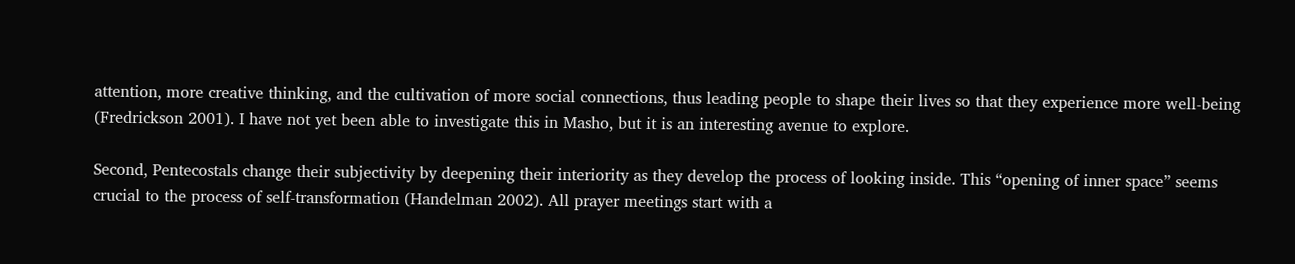attention, more creative thinking, and the cultivation of more social connections, thus leading people to shape their lives so that they experience more well-being (Fredrickson 2001). I have not yet been able to investigate this in Masho, but it is an interesting avenue to explore.

Second, Pentecostals change their subjectivity by deepening their interiority as they develop the process of looking inside. This “opening of inner space” seems crucial to the process of self-transformation (Handelman 2002). All prayer meetings start with a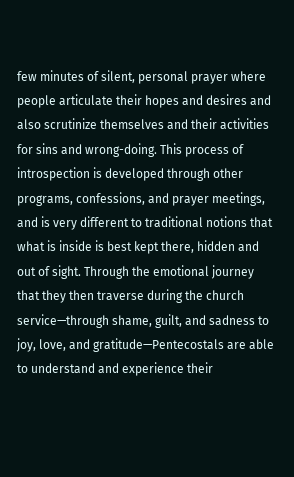few minutes of silent, personal prayer where people articulate their hopes and desires and also scrutinize themselves and their activities for sins and wrong-doing. This process of introspection is developed through other programs, confessions, and prayer meetings, and is very different to traditional notions that what is inside is best kept there, hidden and out of sight. Through the emotional journey that they then traverse during the church service—through shame, guilt, and sadness to joy, love, and gratitude—Pentecostals are able to understand and experience their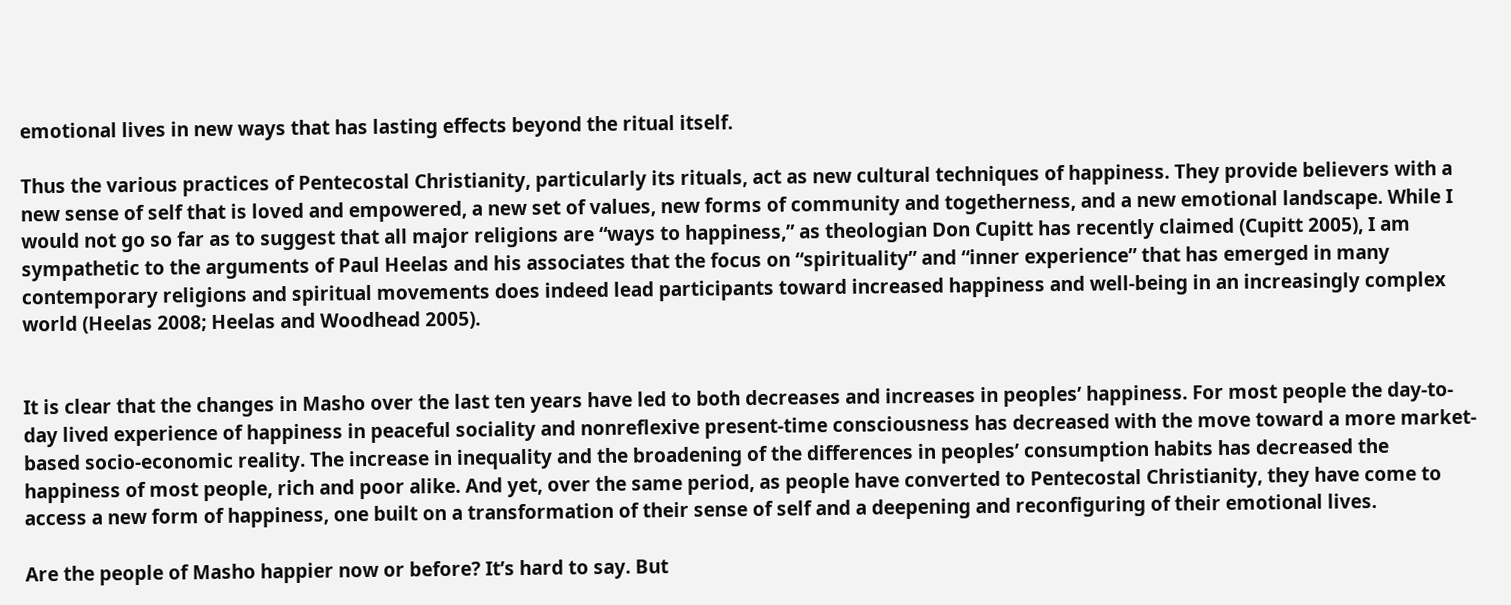emotional lives in new ways that has lasting effects beyond the ritual itself.

Thus the various practices of Pentecostal Christianity, particularly its rituals, act as new cultural techniques of happiness. They provide believers with a new sense of self that is loved and empowered, a new set of values, new forms of community and togetherness, and a new emotional landscape. While I would not go so far as to suggest that all major religions are “ways to happiness,” as theologian Don Cupitt has recently claimed (Cupitt 2005), I am sympathetic to the arguments of Paul Heelas and his associates that the focus on “spirituality” and “inner experience” that has emerged in many contemporary religions and spiritual movements does indeed lead participants toward increased happiness and well-being in an increasingly complex world (Heelas 2008; Heelas and Woodhead 2005).


It is clear that the changes in Masho over the last ten years have led to both decreases and increases in peoples’ happiness. For most people the day-to-day lived experience of happiness in peaceful sociality and nonreflexive present-time consciousness has decreased with the move toward a more market-based socio-economic reality. The increase in inequality and the broadening of the differences in peoples’ consumption habits has decreased the happiness of most people, rich and poor alike. And yet, over the same period, as people have converted to Pentecostal Christianity, they have come to access a new form of happiness, one built on a transformation of their sense of self and a deepening and reconfiguring of their emotional lives.

Are the people of Masho happier now or before? It’s hard to say. But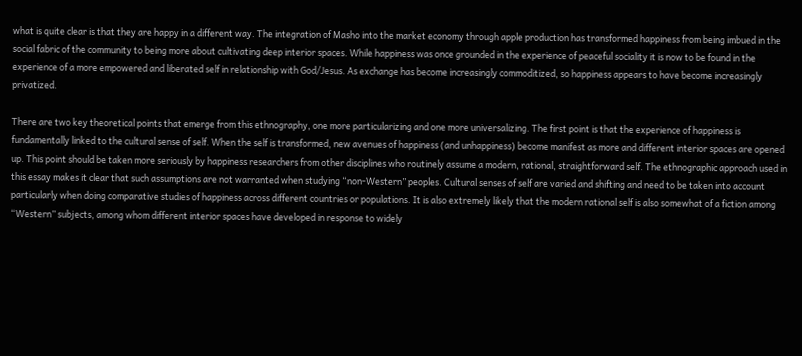what is quite clear is that they are happy in a different way. The integration of Masho into the market economy through apple production has transformed happiness from being imbued in the social fabric of the community to being more about cultivating deep interior spaces. While happiness was once grounded in the experience of peaceful sociality it is now to be found in the experience of a more empowered and liberated self in relationship with God/Jesus. As exchange has become increasingly commoditized, so happiness appears to have become increasingly privatized.

There are two key theoretical points that emerge from this ethnography, one more particularizing and one more universalizing. The first point is that the experience of happiness is fundamentally linked to the cultural sense of self. When the self is transformed, new avenues of happiness (and unhappiness) become manifest as more and different interior spaces are opened up. This point should be taken more seriously by happiness researchers from other disciplines who routinely assume a modern, rational, straightforward self. The ethnographic approach used in this essay makes it clear that such assumptions are not warranted when studying “non-Western” peoples. Cultural senses of self are varied and shifting and need to be taken into account particularly when doing comparative studies of happiness across different countries or populations. It is also extremely likely that the modern rational self is also somewhat of a fiction among “Western” subjects, among whom different interior spaces have developed in response to widely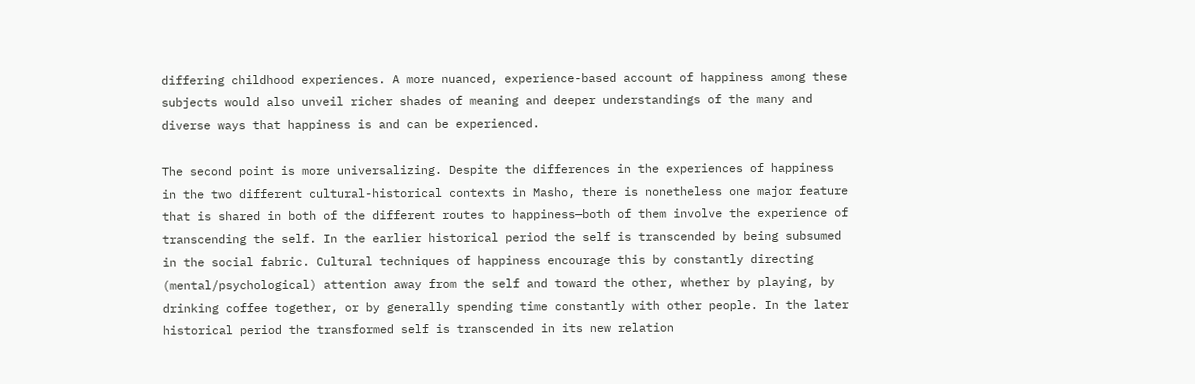differing childhood experiences. A more nuanced, experience-based account of happiness among these subjects would also unveil richer shades of meaning and deeper understandings of the many and diverse ways that happiness is and can be experienced.

The second point is more universalizing. Despite the differences in the experiences of happiness in the two different cultural-historical contexts in Masho, there is nonetheless one major feature that is shared in both of the different routes to happiness—both of them involve the experience of transcending the self. In the earlier historical period the self is transcended by being subsumed in the social fabric. Cultural techniques of happiness encourage this by constantly directing (mental/psychological) attention away from the self and toward the other, whether by playing, by drinking coffee together, or by generally spending time constantly with other people. In the later historical period the transformed self is transcended in its new relation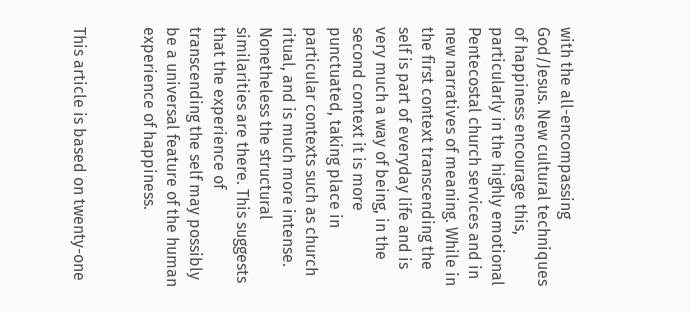with the all-encompassing God/Jesus. New cultural techniques of happiness encourage this, particularly in the highly emotional Pentecostal church services and in new narratives of meaning. While in the first context transcending the self is part of everyday life and is very much a way of being, in the second context it is more punctuated, taking place in particular contexts such as church ritual, and is much more intense. Nonetheless the structural similarities are there. This suggests that the experience of transcending the self may possibly be a universal feature of the human experience of happiness.


This article is based on twenty-one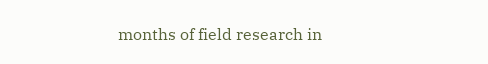months of field research in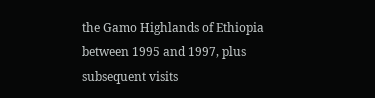the Gamo Highlands of Ethiopia between 1995 and 1997, plus subsequent visits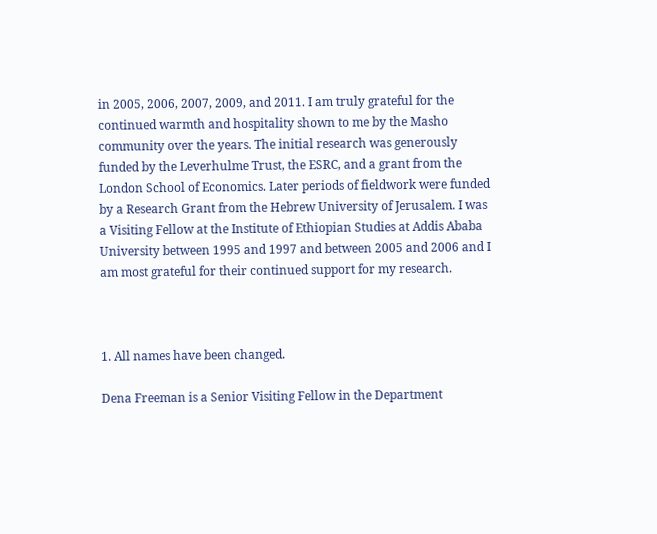in 2005, 2006, 2007, 2009, and 2011. I am truly grateful for the continued warmth and hospitality shown to me by the Masho community over the years. The initial research was generously funded by the Leverhulme Trust, the ESRC, and a grant from the London School of Economics. Later periods of fieldwork were funded by a Research Grant from the Hebrew University of Jerusalem. I was a Visiting Fellow at the Institute of Ethiopian Studies at Addis Ababa University between 1995 and 1997 and between 2005 and 2006 and I am most grateful for their continued support for my research.



1. All names have been changed.

Dena Freeman is a Senior Visiting Fellow in the Department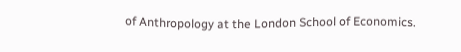of Anthropology at the London School of Economics.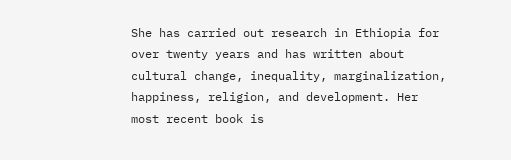She has carried out research in Ethiopia for over twenty years and has written about cultural change, inequality, marginalization, happiness, religion, and development. Her most recent book is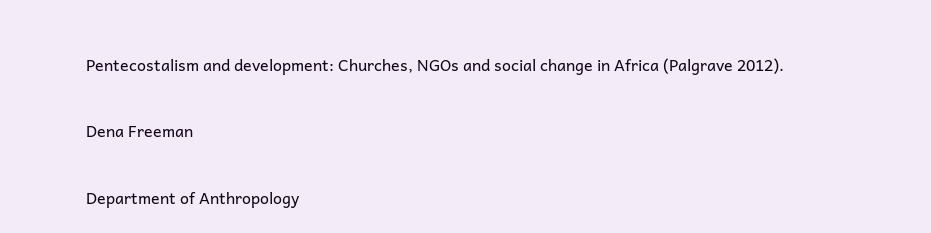Pentecostalism and development: Churches, NGOs and social change in Africa (Palgrave 2012).

Dena Freeman

Department of Anthropology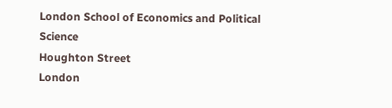London School of Economics and Political Science
Houghton Street
London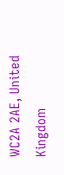WC2A 2AE, United Kingdom